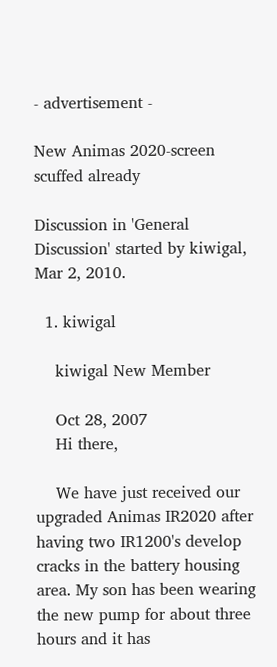- advertisement -

New Animas 2020-screen scuffed already

Discussion in 'General Discussion' started by kiwigal, Mar 2, 2010.

  1. kiwigal

    kiwigal New Member

    Oct 28, 2007
    Hi there,

    We have just received our upgraded Animas IR2020 after having two IR1200's develop cracks in the battery housing area. My son has been wearing the new pump for about three hours and it has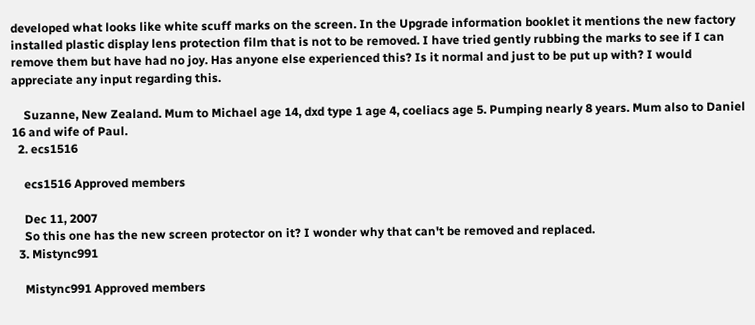developed what looks like white scuff marks on the screen. In the Upgrade information booklet it mentions the new factory installed plastic display lens protection film that is not to be removed. I have tried gently rubbing the marks to see if I can remove them but have had no joy. Has anyone else experienced this? Is it normal and just to be put up with? I would appreciate any input regarding this.

    Suzanne, New Zealand. Mum to Michael age 14, dxd type 1 age 4, coeliacs age 5. Pumping nearly 8 years. Mum also to Daniel 16 and wife of Paul.
  2. ecs1516

    ecs1516 Approved members

    Dec 11, 2007
    So this one has the new screen protector on it? I wonder why that can't be removed and replaced.
  3. Mistync991

    Mistync991 Approved members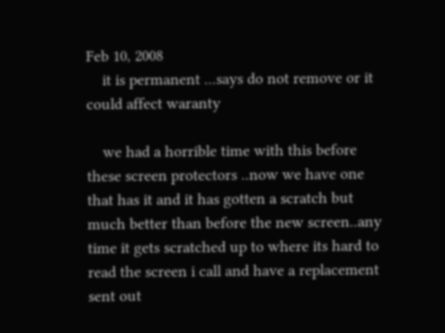Feb 10, 2008
    it is permanent ...says do not remove or it could affect waranty

    we had a horrible time with this before these screen protectors ..now we have one that has it and it has gotten a scratch but much better than before the new screen..any time it gets scratched up to where its hard to read the screen i call and have a replacement sent out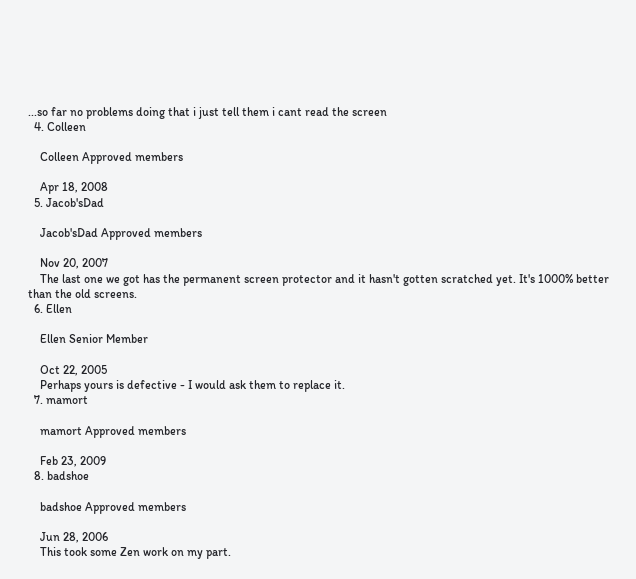...so far no problems doing that i just tell them i cant read the screen
  4. Colleen

    Colleen Approved members

    Apr 18, 2008
  5. Jacob'sDad

    Jacob'sDad Approved members

    Nov 20, 2007
    The last one we got has the permanent screen protector and it hasn't gotten scratched yet. It's 1000% better than the old screens.
  6. Ellen

    Ellen Senior Member

    Oct 22, 2005
    Perhaps yours is defective - I would ask them to replace it.
  7. mamort

    mamort Approved members

    Feb 23, 2009
  8. badshoe

    badshoe Approved members

    Jun 28, 2006
    This took some Zen work on my part.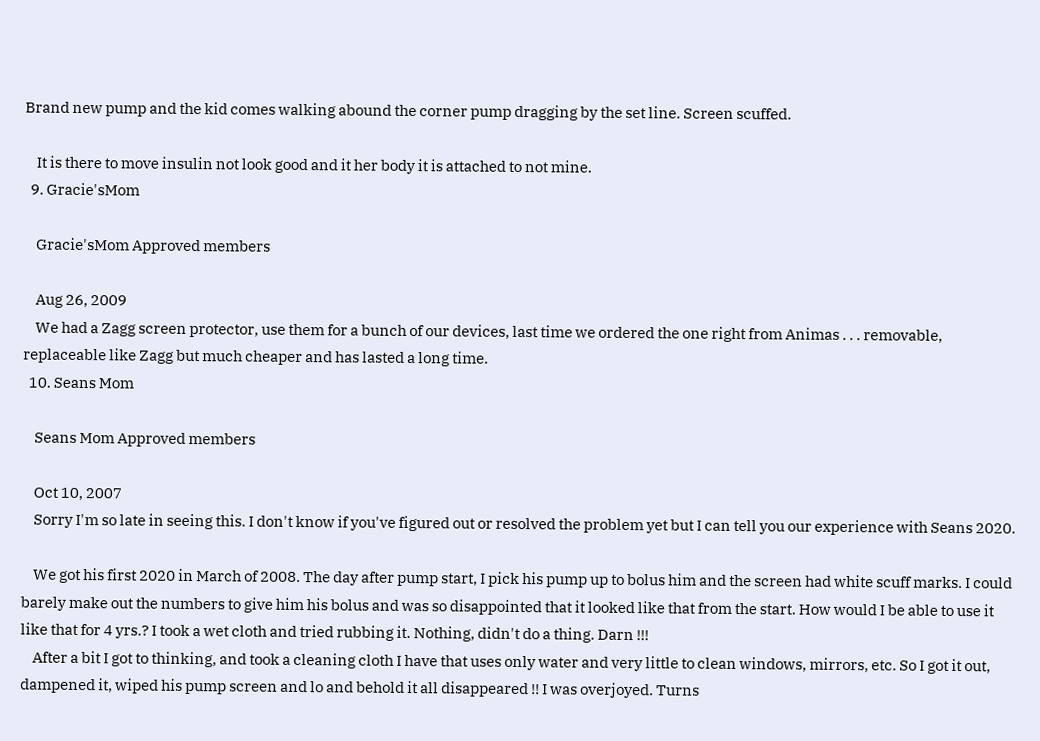Brand new pump and the kid comes walking abound the corner pump dragging by the set line. Screen scuffed.

    It is there to move insulin not look good and it her body it is attached to not mine.
  9. Gracie'sMom

    Gracie'sMom Approved members

    Aug 26, 2009
    We had a Zagg screen protector, use them for a bunch of our devices, last time we ordered the one right from Animas . . . removable, replaceable like Zagg but much cheaper and has lasted a long time.
  10. Seans Mom

    Seans Mom Approved members

    Oct 10, 2007
    Sorry I'm so late in seeing this. I don't know if you've figured out or resolved the problem yet but I can tell you our experience with Seans 2020.

    We got his first 2020 in March of 2008. The day after pump start, I pick his pump up to bolus him and the screen had white scuff marks. I could barely make out the numbers to give him his bolus and was so disappointed that it looked like that from the start. How would I be able to use it like that for 4 yrs.? I took a wet cloth and tried rubbing it. Nothing, didn't do a thing. Darn !!!
    After a bit I got to thinking, and took a cleaning cloth I have that uses only water and very little to clean windows, mirrors, etc. So I got it out, dampened it, wiped his pump screen and lo and behold it all disappeared !! I was overjoyed. Turns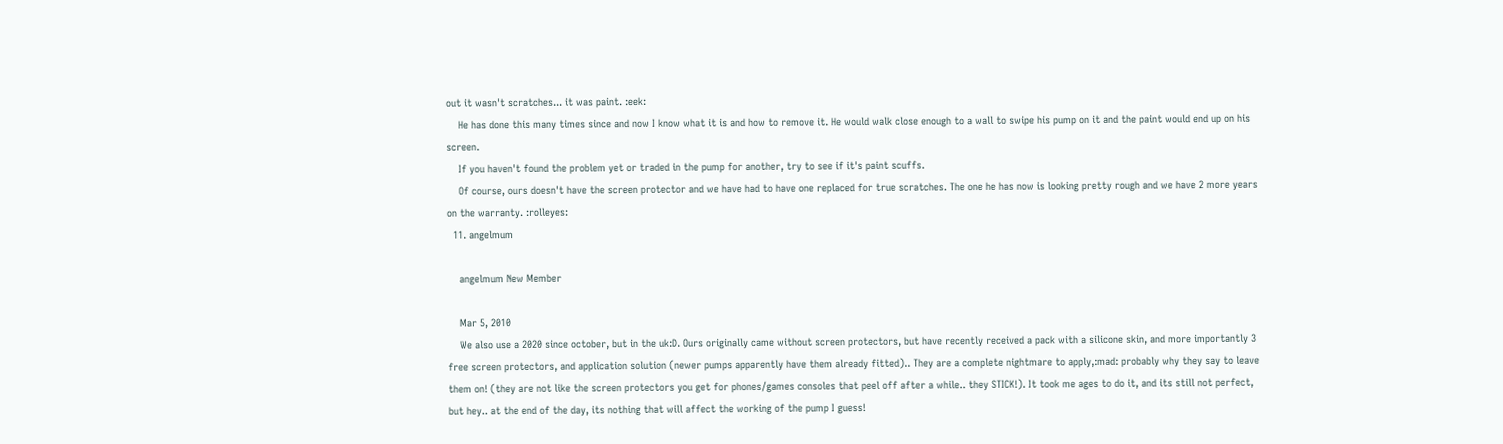out it wasn't scratches... it was paint. :eek:
    He has done this many times since and now I know what it is and how to remove it. He would walk close enough to a wall to swipe his pump on it and the paint would end up on his screen.
    If you haven't found the problem yet or traded in the pump for another, try to see if it's paint scuffs.
    Of course, ours doesn't have the screen protector and we have had to have one replaced for true scratches. The one he has now is looking pretty rough and we have 2 more years on the warranty. :rolleyes:
  11. angelmum

    angelmum New Member

    Mar 5, 2010
    We also use a 2020 since october, but in the uk:D. Ours originally came without screen protectors, but have recently received a pack with a silicone skin, and more importantly 3 free screen protectors, and application solution (newer pumps apparently have them already fitted).. They are a complete nightmare to apply,:mad: probably why they say to leave them on! (they are not like the screen protectors you get for phones/games consoles that peel off after a while.. they STICK!). It took me ages to do it, and its still not perfect, but hey.. at the end of the day, its nothing that will affect the working of the pump I guess!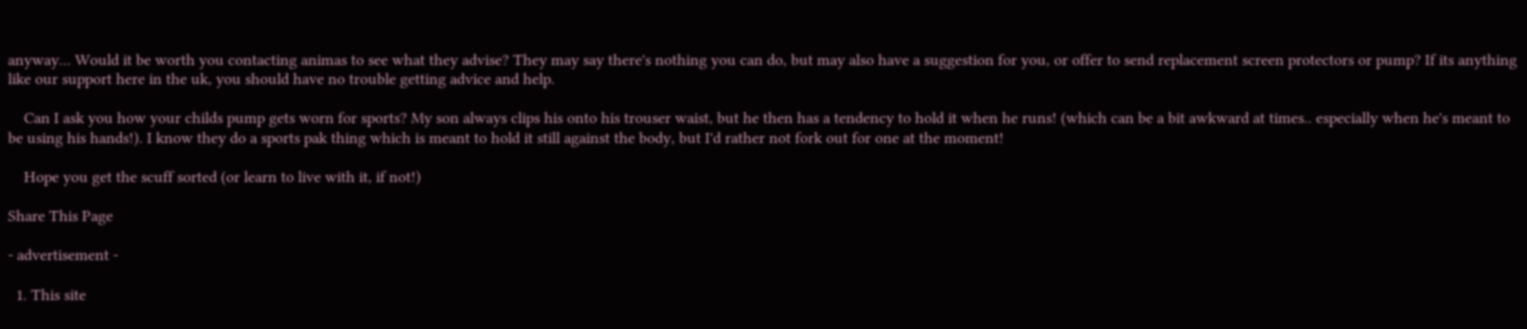anyway... Would it be worth you contacting animas to see what they advise? They may say there's nothing you can do, but may also have a suggestion for you, or offer to send replacement screen protectors or pump? If its anything like our support here in the uk, you should have no trouble getting advice and help.

    Can I ask you how your childs pump gets worn for sports? My son always clips his onto his trouser waist, but he then has a tendency to hold it when he runs! (which can be a bit awkward at times.. especially when he's meant to be using his hands!). I know they do a sports pak thing which is meant to hold it still against the body, but I'd rather not fork out for one at the moment!

    Hope you get the scuff sorted (or learn to live with it, if not!)

Share This Page

- advertisement -

  1. This site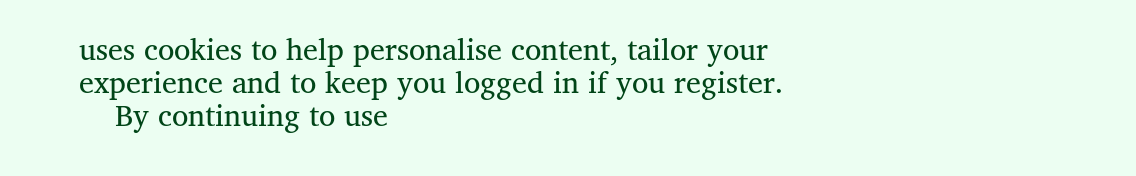uses cookies to help personalise content, tailor your experience and to keep you logged in if you register.
    By continuing to use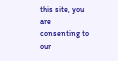this site, you are consenting to our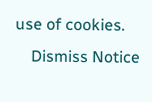use of cookies.
    Dismiss Notice